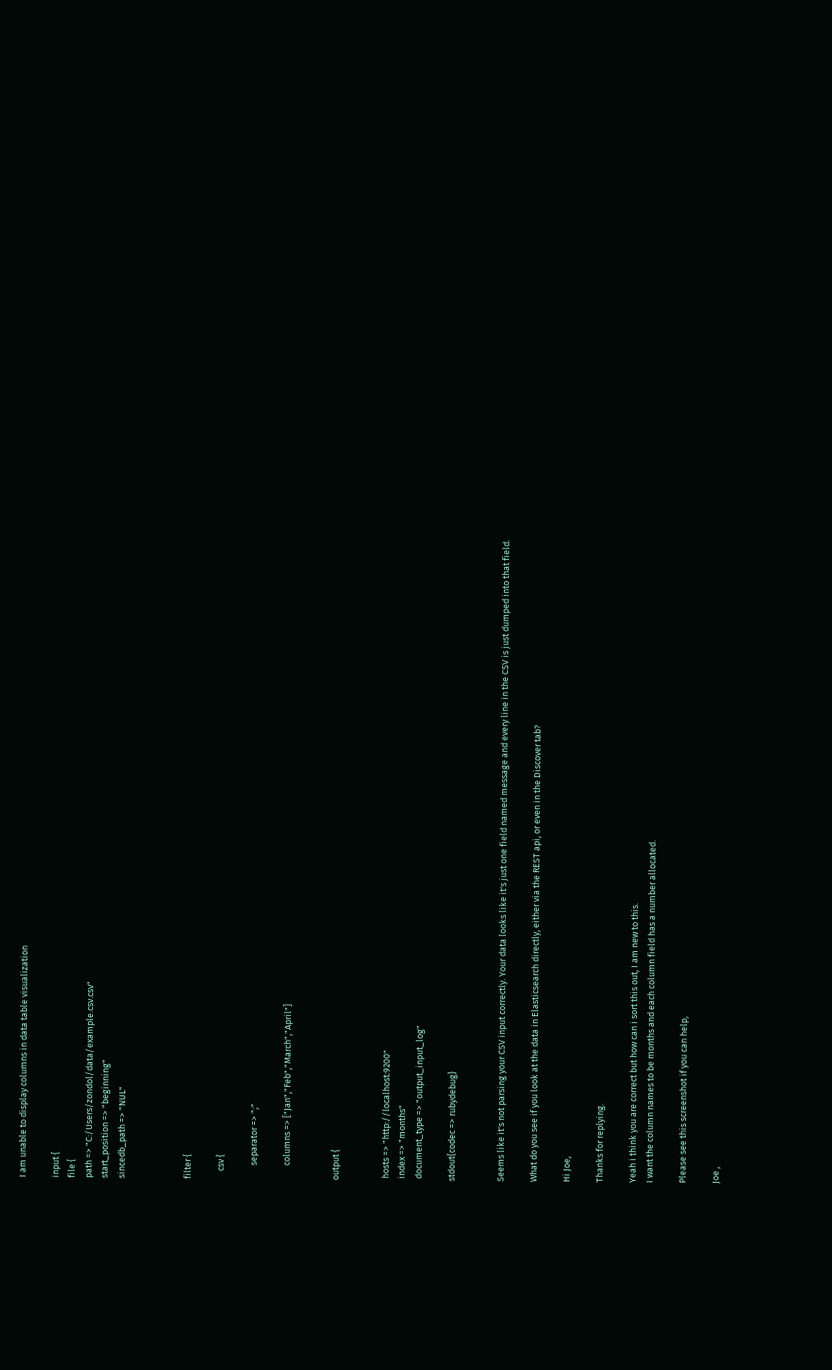I am unable to display columns in data table visualization

input {
file {
path => "C:/Users/zondol/data/example.csv.csv"
start_position => "beginning"
sincedb_path => "NUL"



filter {

    csv {

       separator => ";"

       columns => ["Jan","Feb","March","April"]


output {


 hosts => "http://localhost:9200"
 index => "months"
 document_type => "output_input_log"

stdout{codec => rubydebug}


Seems like it's not parsing your CSV input correctly. Your data looks like it's just one field named message and every line in the CSV is just dumped into that field.

What do you see if you look at the data in Elasticsearch directly, either via the REST api, or even in the Discover tab?

Hi Joe,

Thanks for replying.

Yeah i think you are correct but how can i sort this out, I am new to this.
I want the column names to be months and each column field has a number allocated.

Please see this screenshot if you can help,

Joe ,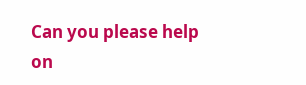Can you please help on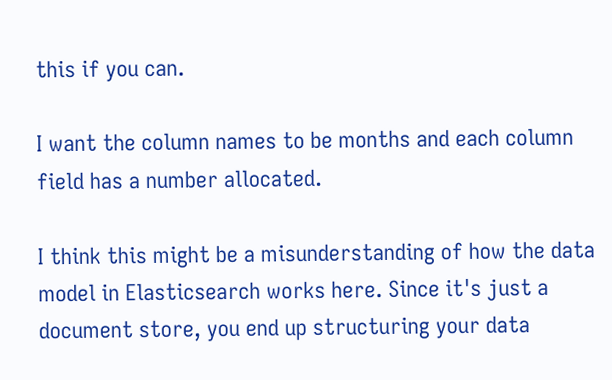this if you can.

I want the column names to be months and each column field has a number allocated.

I think this might be a misunderstanding of how the data model in Elasticsearch works here. Since it's just a document store, you end up structuring your data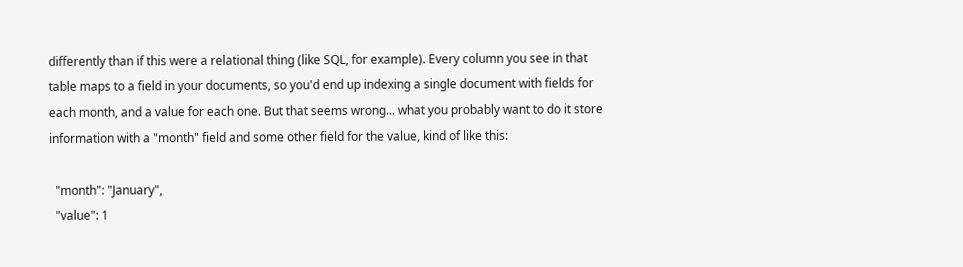differently than if this were a relational thing (like SQL, for example). Every column you see in that table maps to a field in your documents, so you'd end up indexing a single document with fields for each month, and a value for each one. But that seems wrong... what you probably want to do it store information with a "month" field and some other field for the value, kind of like this:

  "month": "January",
  "value": 1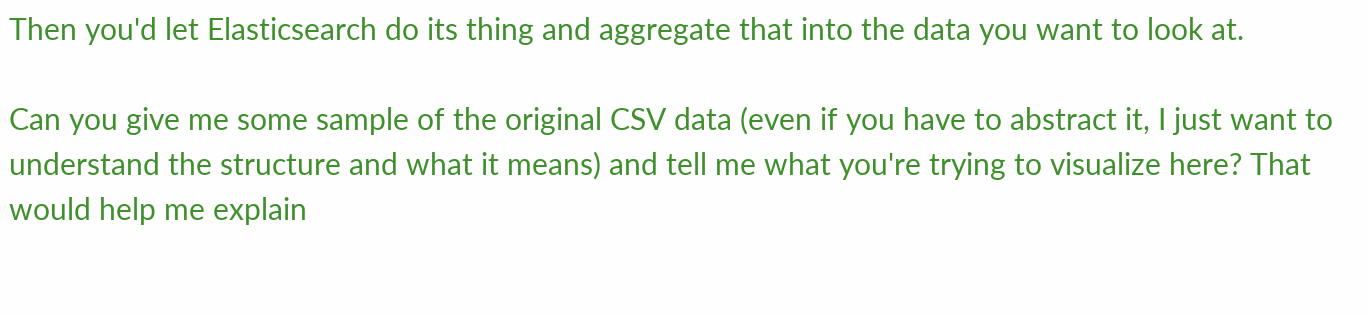Then you'd let Elasticsearch do its thing and aggregate that into the data you want to look at.

Can you give me some sample of the original CSV data (even if you have to abstract it, I just want to understand the structure and what it means) and tell me what you're trying to visualize here? That would help me explain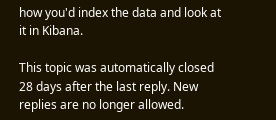how you'd index the data and look at it in Kibana.

This topic was automatically closed 28 days after the last reply. New replies are no longer allowed.